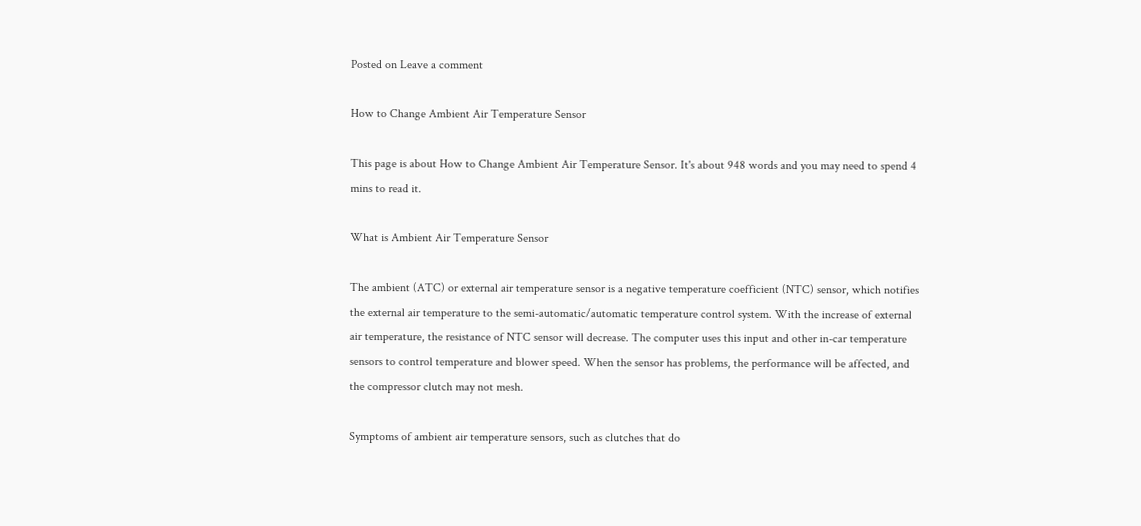Posted on Leave a comment

How to Change Ambient Air Temperature Sensor

This page is about How to Change Ambient Air Temperature Sensor. It's about 948 words and you may need to spend 4 mins to read it.

What is Ambient Air Temperature Sensor

The ambient (ATC) or external air temperature sensor is a negative temperature coefficient (NTC) sensor, which notifies the external air temperature to the semi-automatic/automatic temperature control system. With the increase of external air temperature, the resistance of NTC sensor will decrease. The computer uses this input and other in-car temperature sensors to control temperature and blower speed. When the sensor has problems, the performance will be affected, and the compressor clutch may not mesh.

Symptoms of ambient air temperature sensors, such as clutches that do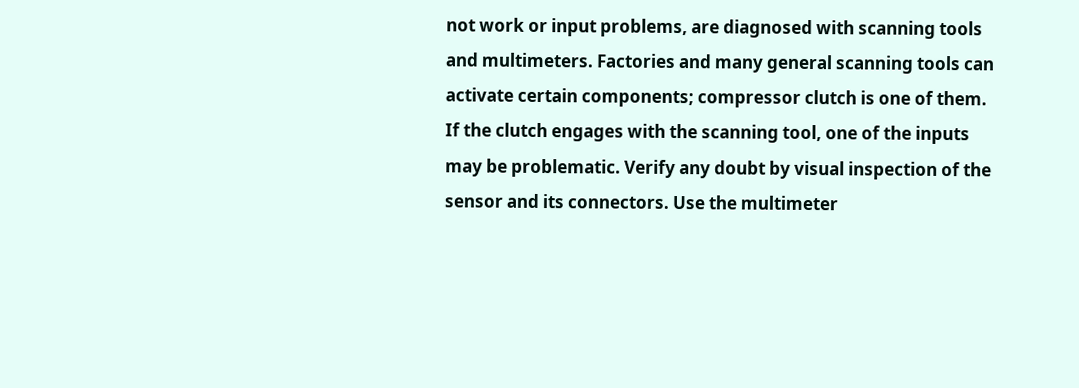not work or input problems, are diagnosed with scanning tools and multimeters. Factories and many general scanning tools can activate certain components; compressor clutch is one of them. If the clutch engages with the scanning tool, one of the inputs may be problematic. Verify any doubt by visual inspection of the sensor and its connectors. Use the multimeter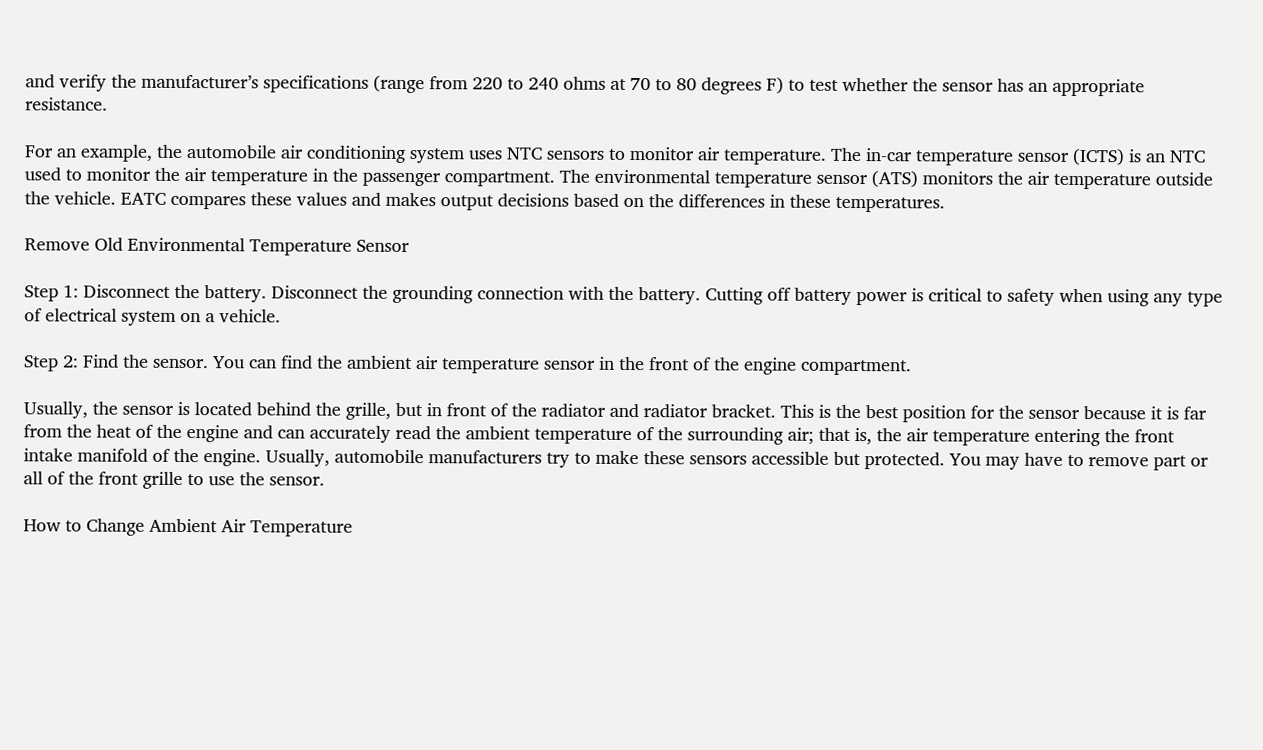and verify the manufacturer’s specifications (range from 220 to 240 ohms at 70 to 80 degrees F) to test whether the sensor has an appropriate resistance.

For an example, the automobile air conditioning system uses NTC sensors to monitor air temperature. The in-car temperature sensor (ICTS) is an NTC used to monitor the air temperature in the passenger compartment. The environmental temperature sensor (ATS) monitors the air temperature outside the vehicle. EATC compares these values and makes output decisions based on the differences in these temperatures.

Remove Old Environmental Temperature Sensor

Step 1: Disconnect the battery. Disconnect the grounding connection with the battery. Cutting off battery power is critical to safety when using any type of electrical system on a vehicle.

Step 2: Find the sensor. You can find the ambient air temperature sensor in the front of the engine compartment.

Usually, the sensor is located behind the grille, but in front of the radiator and radiator bracket. This is the best position for the sensor because it is far from the heat of the engine and can accurately read the ambient temperature of the surrounding air; that is, the air temperature entering the front intake manifold of the engine. Usually, automobile manufacturers try to make these sensors accessible but protected. You may have to remove part or all of the front grille to use the sensor.

How to Change Ambient Air Temperature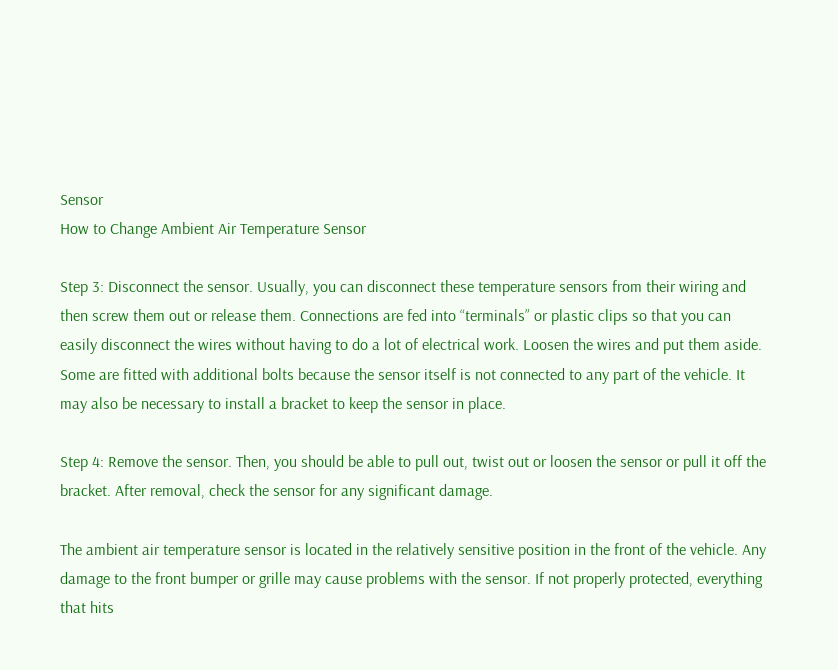Sensor
How to Change Ambient Air Temperature Sensor

Step 3: Disconnect the sensor. Usually, you can disconnect these temperature sensors from their wiring and then screw them out or release them. Connections are fed into “terminals” or plastic clips so that you can easily disconnect the wires without having to do a lot of electrical work. Loosen the wires and put them aside. Some are fitted with additional bolts because the sensor itself is not connected to any part of the vehicle. It may also be necessary to install a bracket to keep the sensor in place.

Step 4: Remove the sensor. Then, you should be able to pull out, twist out or loosen the sensor or pull it off the bracket. After removal, check the sensor for any significant damage.

The ambient air temperature sensor is located in the relatively sensitive position in the front of the vehicle. Any damage to the front bumper or grille may cause problems with the sensor. If not properly protected, everything that hits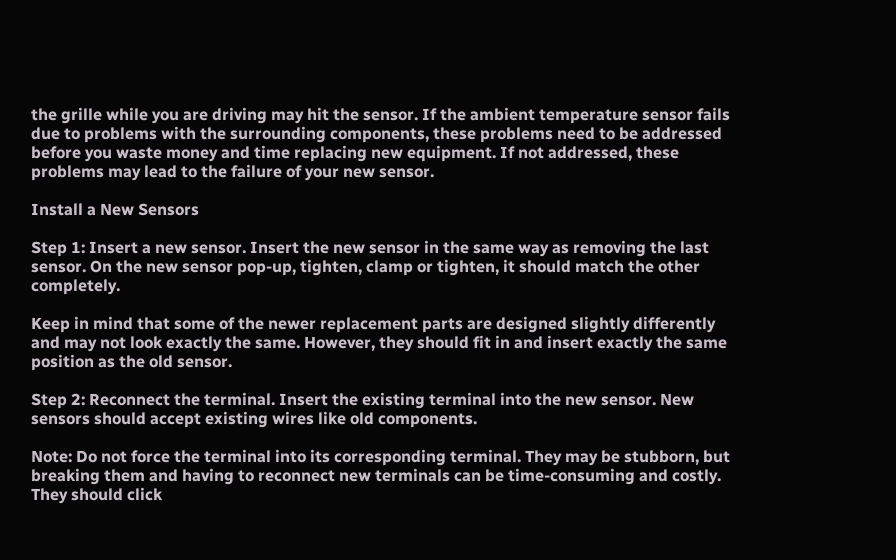the grille while you are driving may hit the sensor. If the ambient temperature sensor fails due to problems with the surrounding components, these problems need to be addressed before you waste money and time replacing new equipment. If not addressed, these problems may lead to the failure of your new sensor.

Install a New Sensors

Step 1: Insert a new sensor. Insert the new sensor in the same way as removing the last sensor. On the new sensor pop-up, tighten, clamp or tighten, it should match the other completely.

Keep in mind that some of the newer replacement parts are designed slightly differently and may not look exactly the same. However, they should fit in and insert exactly the same position as the old sensor.

Step 2: Reconnect the terminal. Insert the existing terminal into the new sensor. New sensors should accept existing wires like old components.

Note: Do not force the terminal into its corresponding terminal. They may be stubborn, but breaking them and having to reconnect new terminals can be time-consuming and costly. They should click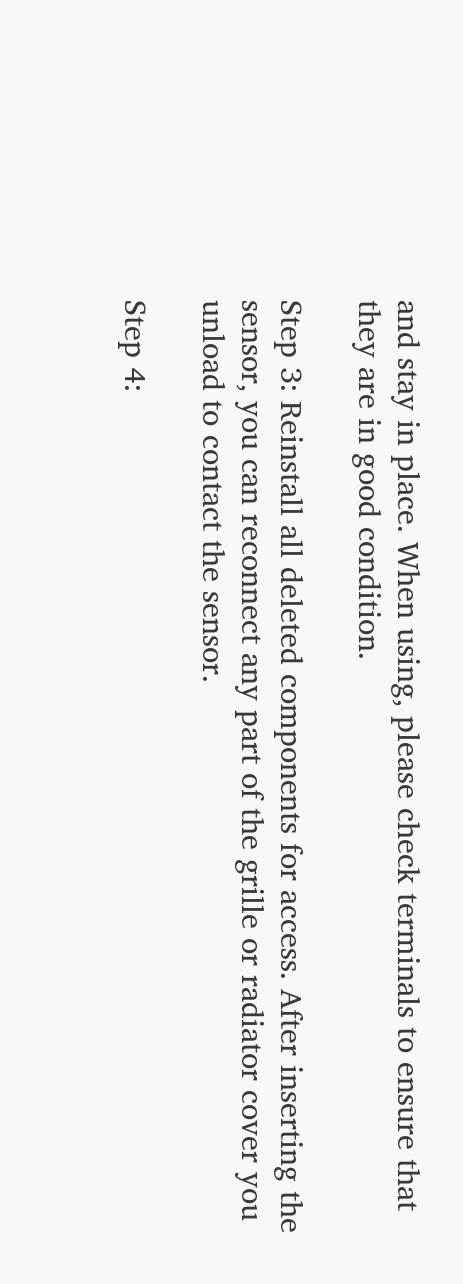and stay in place. When using, please check terminals to ensure that they are in good condition.

Step 3: Reinstall all deleted components for access. After inserting the sensor, you can reconnect any part of the grille or radiator cover you unload to contact the sensor.

Step 4: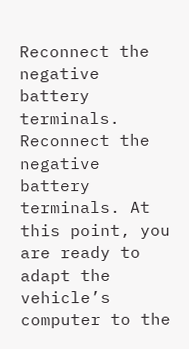Reconnect the negative battery terminals. Reconnect the negative battery terminals. At this point, you are ready to adapt the vehicle’s computer to the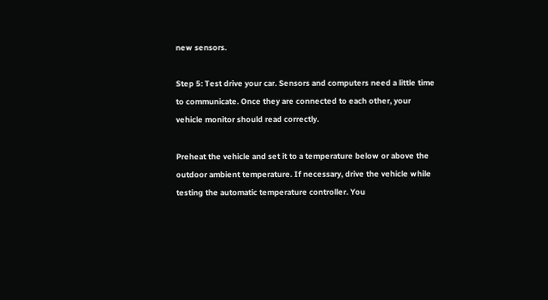new sensors.

Step 5: Test drive your car. Sensors and computers need a little time to communicate. Once they are connected to each other, your vehicle monitor should read correctly.

Preheat the vehicle and set it to a temperature below or above the outdoor ambient temperature. If necessary, drive the vehicle while testing the automatic temperature controller. You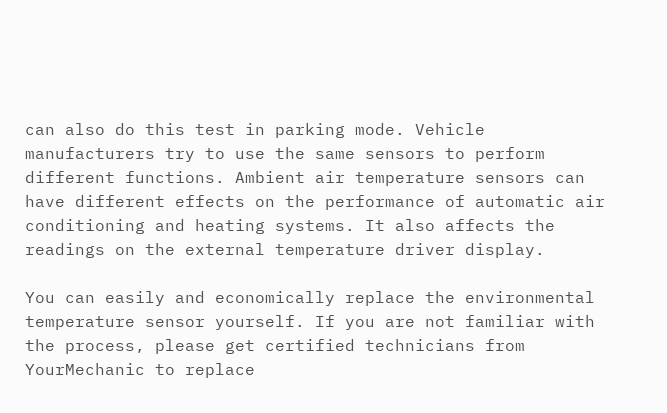can also do this test in parking mode. Vehicle manufacturers try to use the same sensors to perform different functions. Ambient air temperature sensors can have different effects on the performance of automatic air conditioning and heating systems. It also affects the readings on the external temperature driver display.

You can easily and economically replace the environmental temperature sensor yourself. If you are not familiar with the process, please get certified technicians from YourMechanic to replace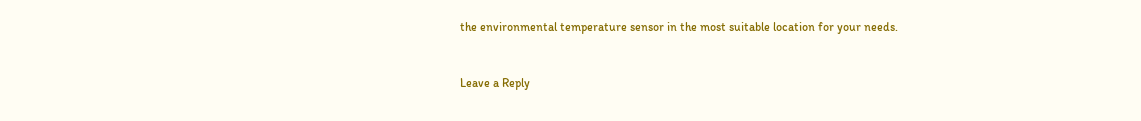the environmental temperature sensor in the most suitable location for your needs.


Leave a Reply